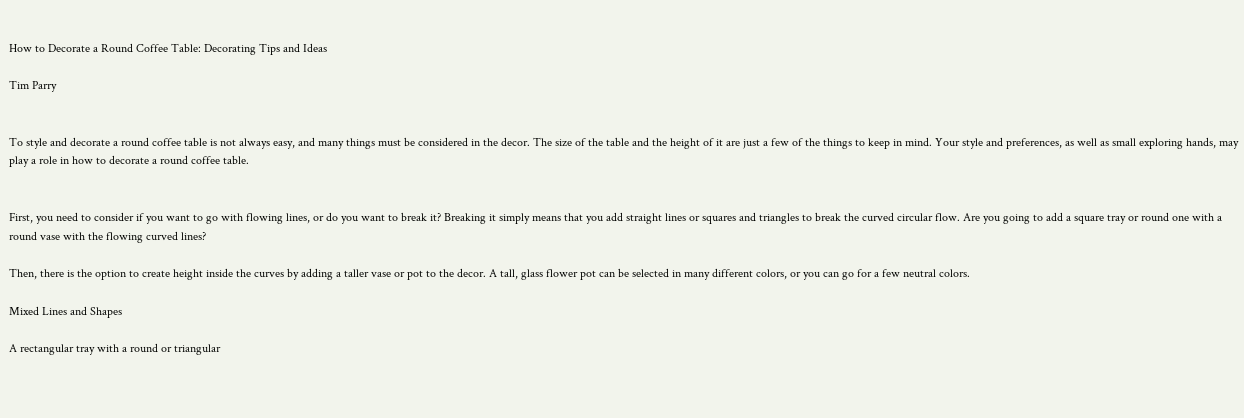How to Decorate a Round Coffee Table: Decorating Tips and Ideas

Tim Parry


To style and decorate a round coffee table is not always easy, and many things must be considered in the decor. The size of the table and the height of it are just a few of the things to keep in mind. Your style and preferences, as well as small exploring hands, may play a role in how to decorate a round coffee table.


First, you need to consider if you want to go with flowing lines, or do you want to break it? Breaking it simply means that you add straight lines or squares and triangles to break the curved circular flow. Are you going to add a square tray or round one with a round vase with the flowing curved lines?

Then, there is the option to create height inside the curves by adding a taller vase or pot to the decor. A tall, glass flower pot can be selected in many different colors, or you can go for a few neutral colors.

Mixed Lines and Shapes

A rectangular tray with a round or triangular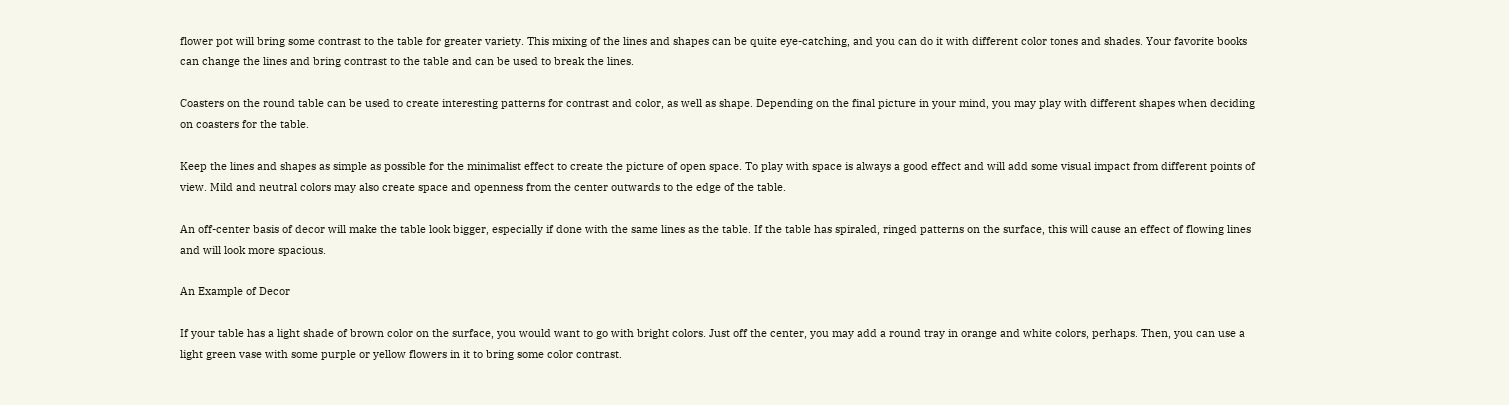flower pot will bring some contrast to the table for greater variety. This mixing of the lines and shapes can be quite eye-catching, and you can do it with different color tones and shades. Your favorite books can change the lines and bring contrast to the table and can be used to break the lines.

Coasters on the round table can be used to create interesting patterns for contrast and color, as well as shape. Depending on the final picture in your mind, you may play with different shapes when deciding on coasters for the table.

Keep the lines and shapes as simple as possible for the minimalist effect to create the picture of open space. To play with space is always a good effect and will add some visual impact from different points of view. Mild and neutral colors may also create space and openness from the center outwards to the edge of the table.

An off-center basis of decor will make the table look bigger, especially if done with the same lines as the table. If the table has spiraled, ringed patterns on the surface, this will cause an effect of flowing lines and will look more spacious.

An Example of Decor

If your table has a light shade of brown color on the surface, you would want to go with bright colors. Just off the center, you may add a round tray in orange and white colors, perhaps. Then, you can use a light green vase with some purple or yellow flowers in it to bring some color contrast.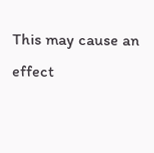This may cause an effect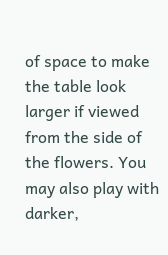of space to make the table look larger if viewed from the side of the flowers. You may also play with darker,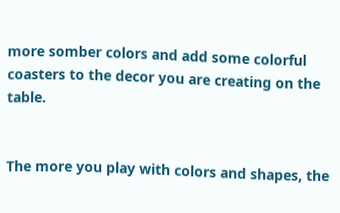more somber colors and add some colorful coasters to the decor you are creating on the table.


The more you play with colors and shapes, the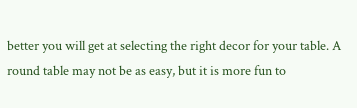better you will get at selecting the right decor for your table. A round table may not be as easy, but it is more fun to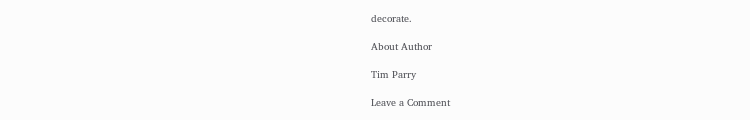decorate.

About Author

Tim Parry

Leave a Comment